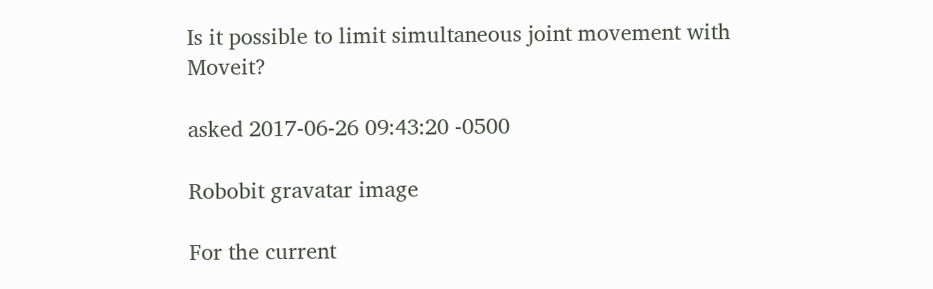Is it possible to limit simultaneous joint movement with Moveit?

asked 2017-06-26 09:43:20 -0500

Robobit gravatar image

For the current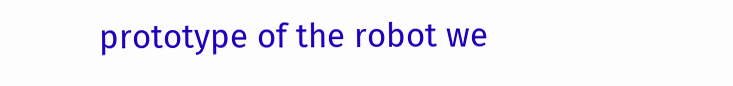prototype of the robot we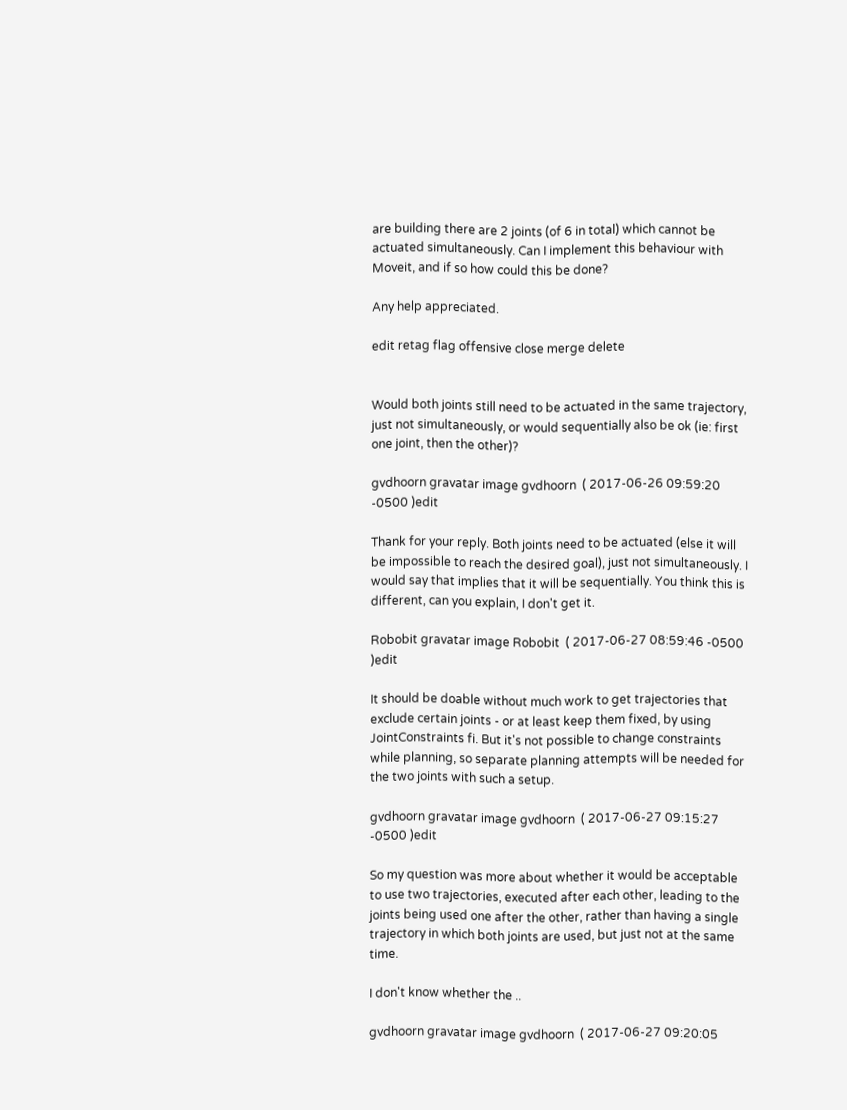are building there are 2 joints (of 6 in total) which cannot be actuated simultaneously. Can I implement this behaviour with Moveit, and if so how could this be done?

Any help appreciated.

edit retag flag offensive close merge delete


Would both joints still need to be actuated in the same trajectory, just not simultaneously, or would sequentially also be ok (ie: first one joint, then the other)?

gvdhoorn gravatar image gvdhoorn  ( 2017-06-26 09:59:20 -0500 )edit

Thank for your reply. Both joints need to be actuated (else it will be impossible to reach the desired goal), just not simultaneously. I would say that implies that it will be sequentially. You think this is different, can you explain, I don't get it.

Robobit gravatar image Robobit  ( 2017-06-27 08:59:46 -0500 )edit

It should be doable without much work to get trajectories that exclude certain joints - or at least keep them fixed, by using JointConstraints fi. But it's not possible to change constraints while planning, so separate planning attempts will be needed for the two joints with such a setup.

gvdhoorn gravatar image gvdhoorn  ( 2017-06-27 09:15:27 -0500 )edit

So my question was more about whether it would be acceptable to use two trajectories, executed after each other, leading to the joints being used one after the other, rather than having a single trajectory in which both joints are used, but just not at the same time.

I don't know whether the ..

gvdhoorn gravatar image gvdhoorn  ( 2017-06-27 09:20:05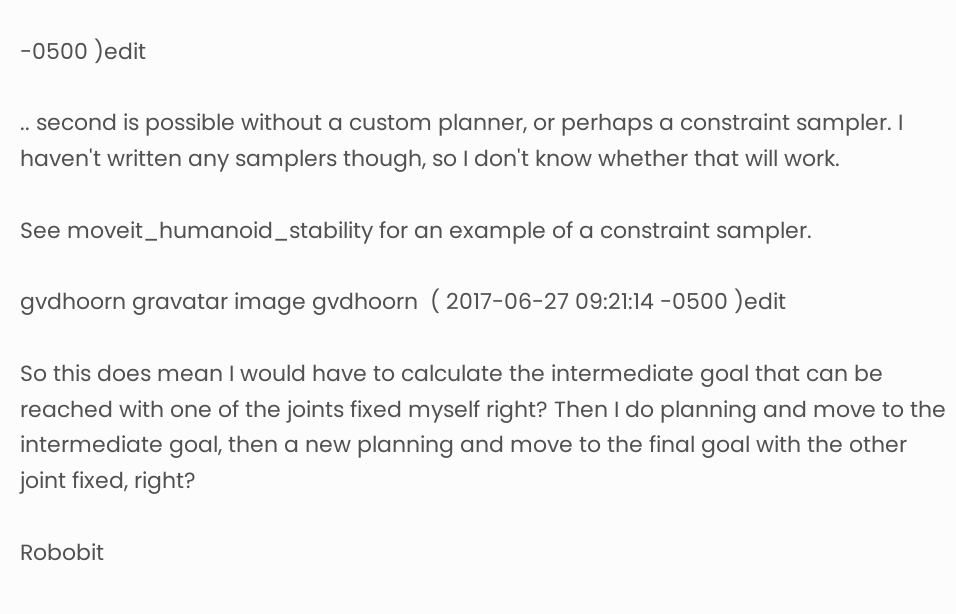-0500 )edit

.. second is possible without a custom planner, or perhaps a constraint sampler. I haven't written any samplers though, so I don't know whether that will work.

See moveit_humanoid_stability for an example of a constraint sampler.

gvdhoorn gravatar image gvdhoorn  ( 2017-06-27 09:21:14 -0500 )edit

So this does mean I would have to calculate the intermediate goal that can be reached with one of the joints fixed myself right? Then I do planning and move to the intermediate goal, then a new planning and move to the final goal with the other joint fixed, right?

Robobit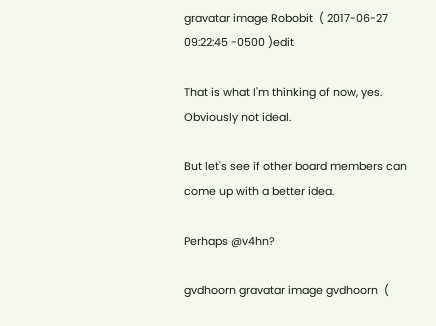gravatar image Robobit  ( 2017-06-27 09:22:45 -0500 )edit

That is what I'm thinking of now, yes. Obviously not ideal.

But let's see if other board members can come up with a better idea.

Perhaps @v4hn?

gvdhoorn gravatar image gvdhoorn  (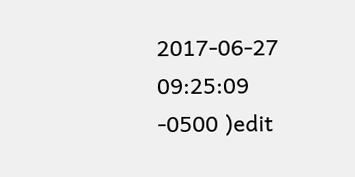2017-06-27 09:25:09 -0500 )edit